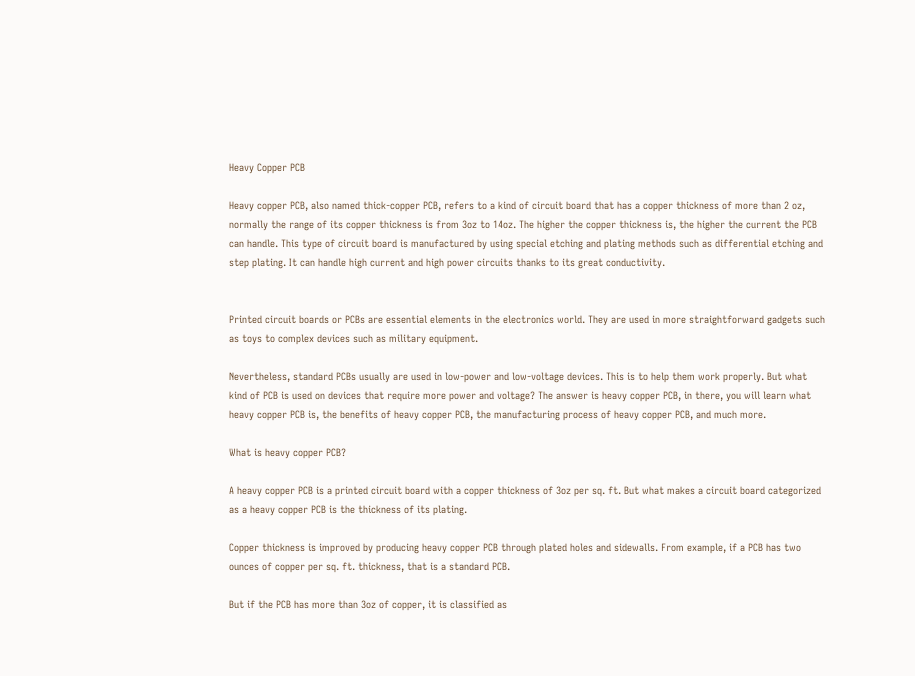Heavy Copper PCB

Heavy copper PCB, also named thick-copper PCB, refers to a kind of circuit board that has a copper thickness of more than 2 oz, normally the range of its copper thickness is from 3oz to 14oz. The higher the copper thickness is, the higher the current the PCB can handle. This type of circuit board is manufactured by using special etching and plating methods such as differential etching and step plating. It can handle high current and high power circuits thanks to its great conductivity.


Printed circuit boards or PCBs are essential elements in the electronics world. They are used in more straightforward gadgets such as toys to complex devices such as military equipment.

Nevertheless, standard PCBs usually are used in low-power and low-voltage devices. This is to help them work properly. But what kind of PCB is used on devices that require more power and voltage? The answer is heavy copper PCB, in there, you will learn what heavy copper PCB is, the benefits of heavy copper PCB, the manufacturing process of heavy copper PCB, and much more.

What is heavy copper PCB?

A heavy copper PCB is a printed circuit board with a copper thickness of 3oz per sq. ft. But what makes a circuit board categorized as a heavy copper PCB is the thickness of its plating.

Copper thickness is improved by producing heavy copper PCB through plated holes and sidewalls. From example, if a PCB has two ounces of copper per sq. ft. thickness, that is a standard PCB.

But if the PCB has more than 3oz of copper, it is classified as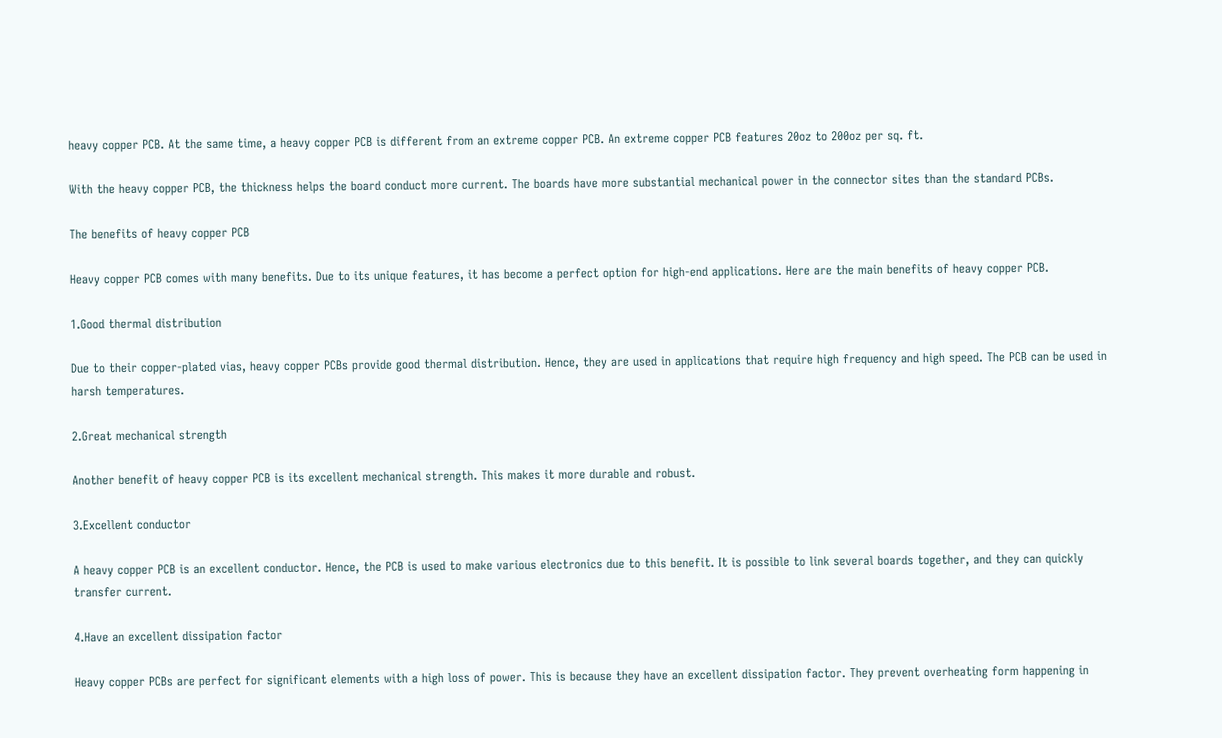heavy copper PCB. At the same time, a heavy copper PCB is different from an extreme copper PCB. An extreme copper PCB features 20oz to 200oz per sq. ft.

With the heavy copper PCB, the thickness helps the board conduct more current. The boards have more substantial mechanical power in the connector sites than the standard PCBs.

The benefits of heavy copper PCB

Heavy copper PCB comes with many benefits. Due to its unique features, it has become a perfect option for high-end applications. Here are the main benefits of heavy copper PCB.

1.Good thermal distribution

Due to their copper-plated vias, heavy copper PCBs provide good thermal distribution. Hence, they are used in applications that require high frequency and high speed. The PCB can be used in harsh temperatures.

2.Great mechanical strength

Another benefit of heavy copper PCB is its excellent mechanical strength. This makes it more durable and robust.

3.Excellent conductor

A heavy copper PCB is an excellent conductor. Hence, the PCB is used to make various electronics due to this benefit. It is possible to link several boards together, and they can quickly transfer current.

4.Have an excellent dissipation factor

Heavy copper PCBs are perfect for significant elements with a high loss of power. This is because they have an excellent dissipation factor. They prevent overheating form happening in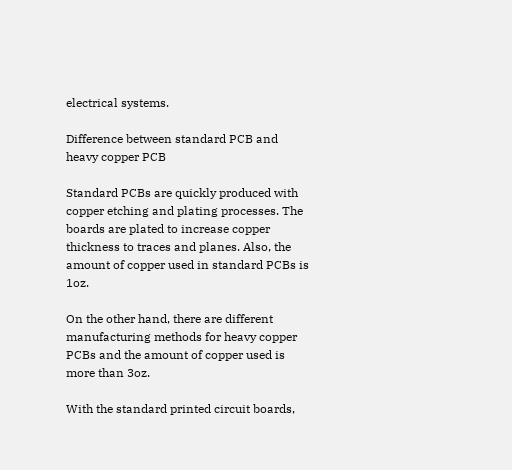electrical systems.

Difference between standard PCB and heavy copper PCB

Standard PCBs are quickly produced with copper etching and plating processes. The boards are plated to increase copper thickness to traces and planes. Also, the amount of copper used in standard PCBs is 1oz.

On the other hand, there are different manufacturing methods for heavy copper PCBs and the amount of copper used is more than 3oz.

With the standard printed circuit boards,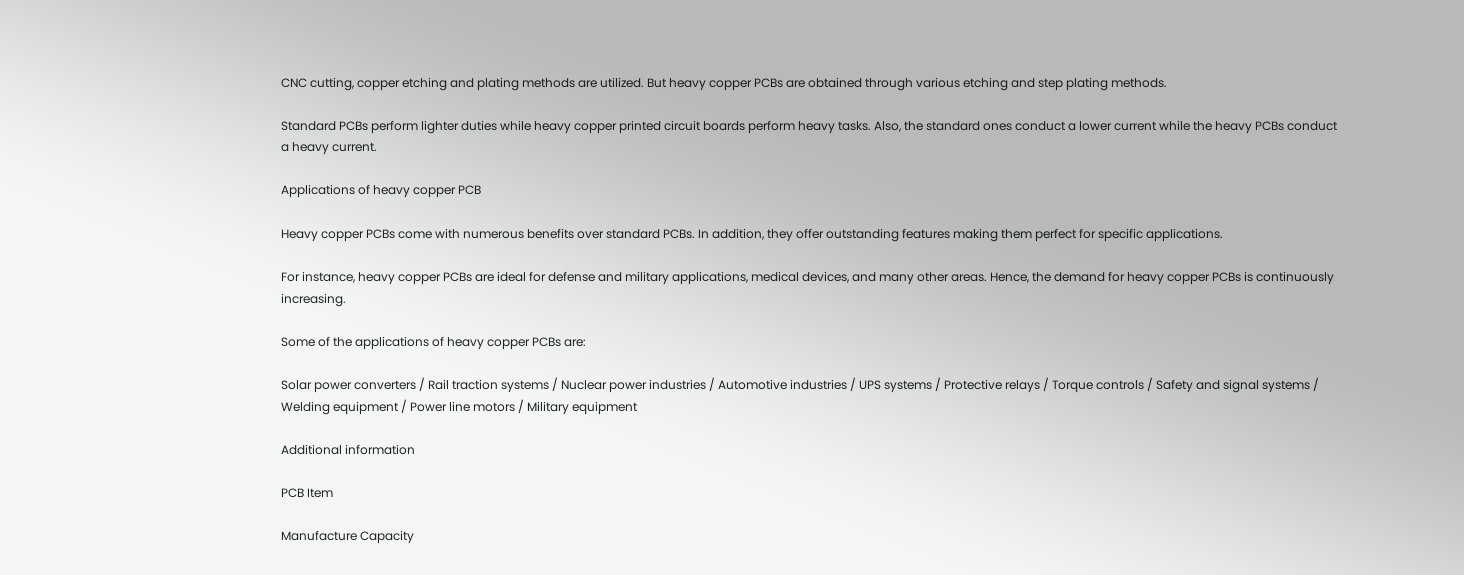CNC cutting, copper etching and plating methods are utilized. But heavy copper PCBs are obtained through various etching and step plating methods.

Standard PCBs perform lighter duties while heavy copper printed circuit boards perform heavy tasks. Also, the standard ones conduct a lower current while the heavy PCBs conduct a heavy current.

Applications of heavy copper PCB

Heavy copper PCBs come with numerous benefits over standard PCBs. In addition, they offer outstanding features making them perfect for specific applications.

For instance, heavy copper PCBs are ideal for defense and military applications, medical devices, and many other areas. Hence, the demand for heavy copper PCBs is continuously increasing.

Some of the applications of heavy copper PCBs are:

Solar power converters / Rail traction systems / Nuclear power industries / Automotive industries / UPS systems / Protective relays / Torque controls / Safety and signal systems / Welding equipment / Power line motors / Military equipment

Additional information

PCB Item

Manufacture Capacity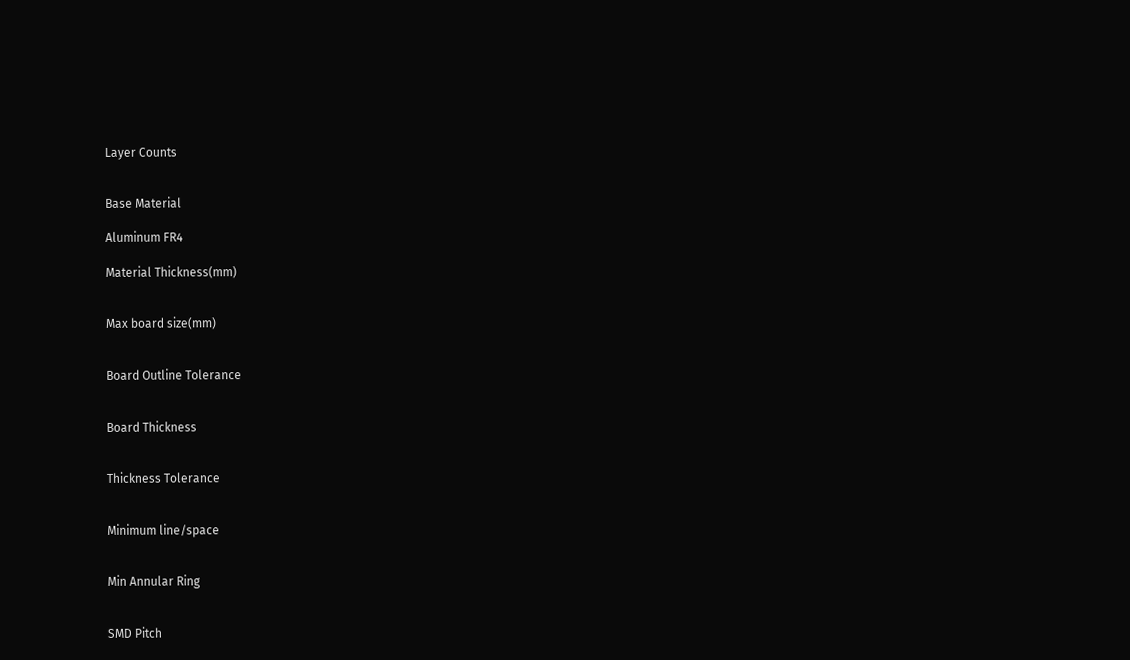Layer Counts


Base Material

Aluminum FR4

Material Thickness(mm)


Max board size(mm)


Board Outline Tolerance


Board Thickness


Thickness Tolerance


Minimum line/space


Min Annular Ring


SMD Pitch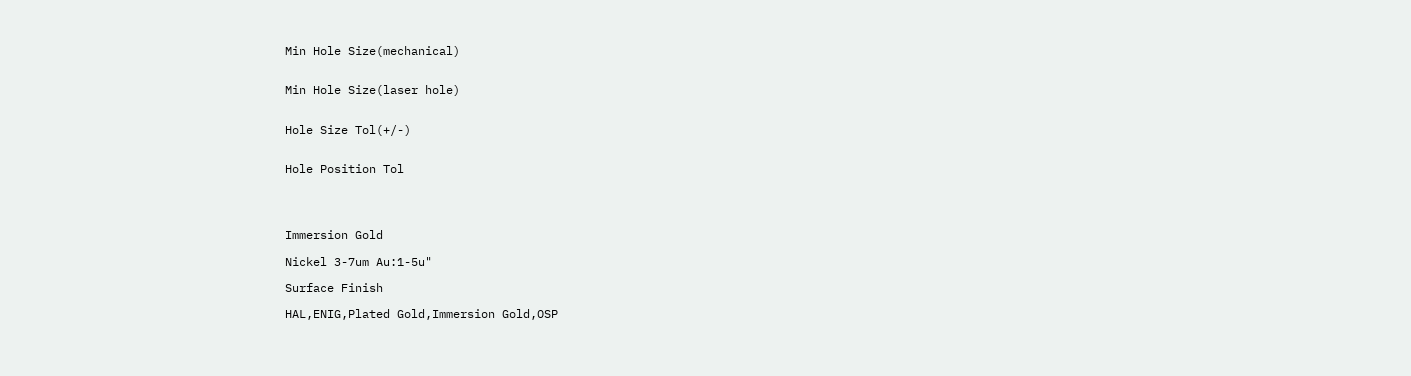Min Hole Size(mechanical)


Min Hole Size(laser hole)


Hole Size Tol(+/-)


Hole Position Tol




Immersion Gold

Nickel 3-7um Au:1-5u"

Surface Finish

HAL,ENIG,Plated Gold,Immersion Gold,OSP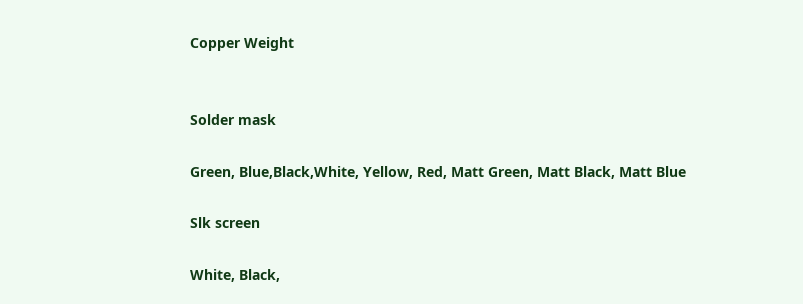Copper Weight


Solder mask

Green, Blue,Black,White, Yellow, Red, Matt Green, Matt Black, Matt Blue

Slk screen

White, Black,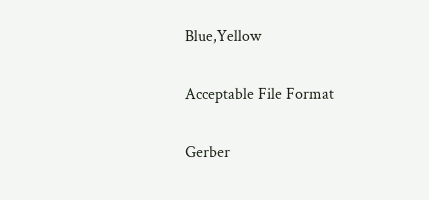Blue,Yellow

Acceptable File Format

Gerber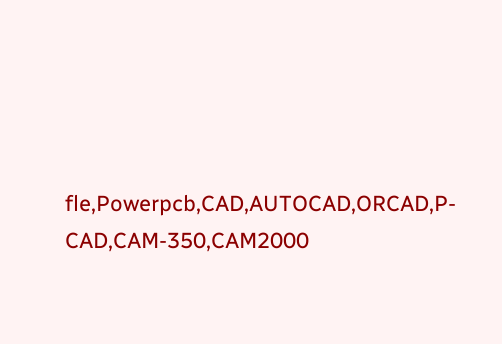fle,Powerpcb,CAD,AUTOCAD,ORCAD,P-CAD,CAM-350,CAM2000